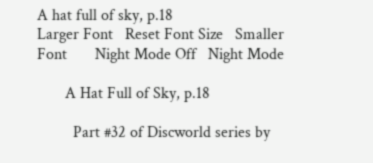A hat full of sky, p.18
Larger Font   Reset Font Size   Smaller Font       Night Mode Off   Night Mode

       A Hat Full of Sky, p.18

         Part #32 of Discworld series by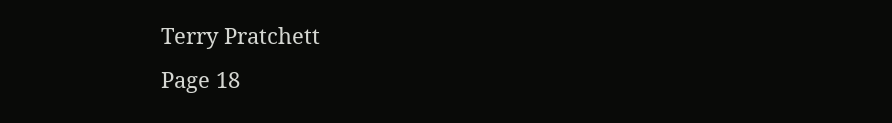Terry Pratchett
Page 18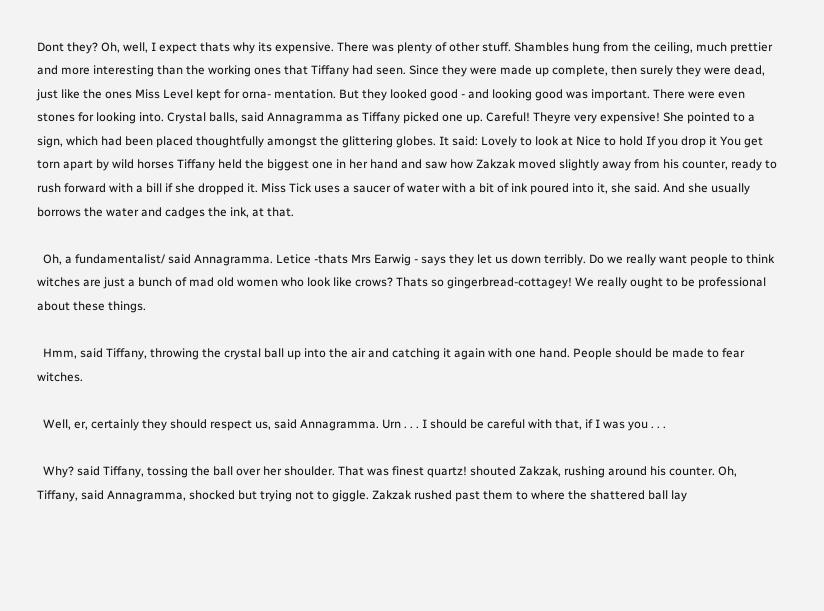Dont they? Oh, well, I expect thats why its expensive. There was plenty of other stuff. Shambles hung from the ceiling, much prettier and more interesting than the working ones that Tiffany had seen. Since they were made up complete, then surely they were dead, just like the ones Miss Level kept for orna- mentation. But they looked good - and looking good was important. There were even stones for looking into. Crystal balls, said Annagramma as Tiffany picked one up. Careful! Theyre very expensive! She pointed to a sign, which had been placed thoughtfully amongst the glittering globes. It said: Lovely to look at Nice to hold If you drop it You get torn apart by wild horses Tiffany held the biggest one in her hand and saw how Zakzak moved slightly away from his counter, ready to rush forward with a bill if she dropped it. Miss Tick uses a saucer of water with a bit of ink poured into it, she said. And she usually borrows the water and cadges the ink, at that.

  Oh, a fundamentalist/ said Annagramma. Letice -thats Mrs Earwig - says they let us down terribly. Do we really want people to think witches are just a bunch of mad old women who look like crows? Thats so gingerbread-cottagey! We really ought to be professional about these things.

  Hmm, said Tiffany, throwing the crystal ball up into the air and catching it again with one hand. People should be made to fear witches.

  Well, er, certainly they should respect us, said Annagramma. Urn . . . I should be careful with that, if I was you . . .

  Why? said Tiffany, tossing the ball over her shoulder. That was finest quartz! shouted Zakzak, rushing around his counter. Oh, Tiffany, said Annagramma, shocked but trying not to giggle. Zakzak rushed past them to where the shattered ball lay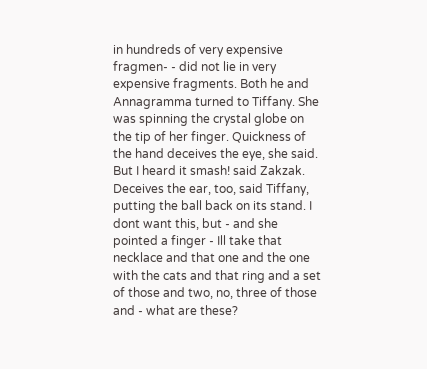in hundreds of very expensive fragmen- - did not lie in very expensive fragments. Both he and Annagramma turned to Tiffany. She was spinning the crystal globe on the tip of her finger. Quickness of the hand deceives the eye, she said. But I heard it smash! said Zakzak. Deceives the ear, too, said Tiffany, putting the ball back on its stand. I dont want this, but - and she pointed a finger - Ill take that necklace and that one and the one with the cats and that ring and a set of those and two, no, three of those and - what are these?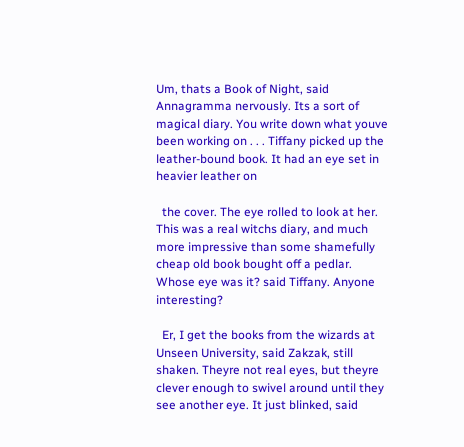Um, thats a Book of Night, said Annagramma nervously. Its a sort of magical diary. You write down what youve been working on . . . Tiffany picked up the leather-bound book. It had an eye set in heavier leather on

  the cover. The eye rolled to look at her. This was a real witchs diary, and much more impressive than some shamefully cheap old book bought off a pedlar. Whose eye was it? said Tiffany. Anyone interesting?

  Er, I get the books from the wizards at Unseen University, said Zakzak, still shaken. Theyre not real eyes, but theyre clever enough to swivel around until they see another eye. It just blinked, said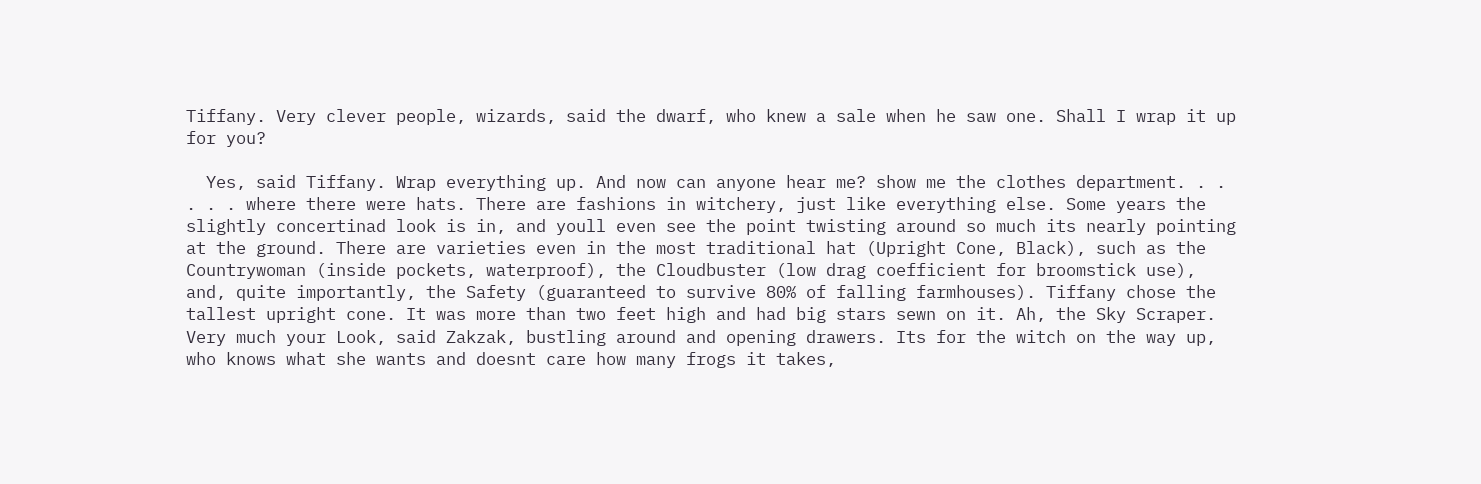Tiffany. Very clever people, wizards, said the dwarf, who knew a sale when he saw one. Shall I wrap it up for you?

  Yes, said Tiffany. Wrap everything up. And now can anyone hear me? show me the clothes department. . . . . . where there were hats. There are fashions in witchery, just like everything else. Some years the slightly concertinad look is in, and youll even see the point twisting around so much its nearly pointing at the ground. There are varieties even in the most traditional hat (Upright Cone, Black), such as the Countrywoman (inside pockets, waterproof), the Cloudbuster (low drag coefficient for broomstick use), and, quite importantly, the Safety (guaranteed to survive 80% of falling farmhouses). Tiffany chose the tallest upright cone. It was more than two feet high and had big stars sewn on it. Ah, the Sky Scraper. Very much your Look, said Zakzak, bustling around and opening drawers. Its for the witch on the way up, who knows what she wants and doesnt care how many frogs it takes,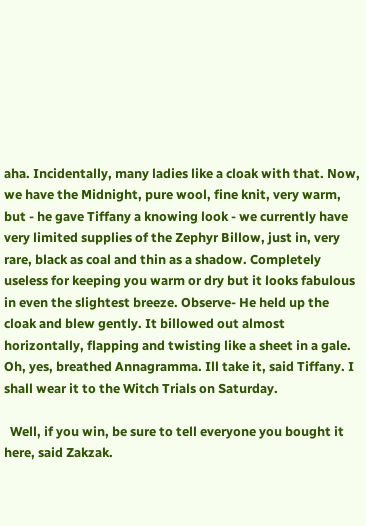aha. Incidentally, many ladies like a cloak with that. Now, we have the Midnight, pure wool, fine knit, very warm, but - he gave Tiffany a knowing look - we currently have very limited supplies of the Zephyr Billow, just in, very rare, black as coal and thin as a shadow. Completely useless for keeping you warm or dry but it looks fabulous in even the slightest breeze. Observe- He held up the cloak and blew gently. It billowed out almost horizontally, flapping and twisting like a sheet in a gale. Oh, yes, breathed Annagramma. Ill take it, said Tiffany. I shall wear it to the Witch Trials on Saturday.

  Well, if you win, be sure to tell everyone you bought it here, said Zakzak.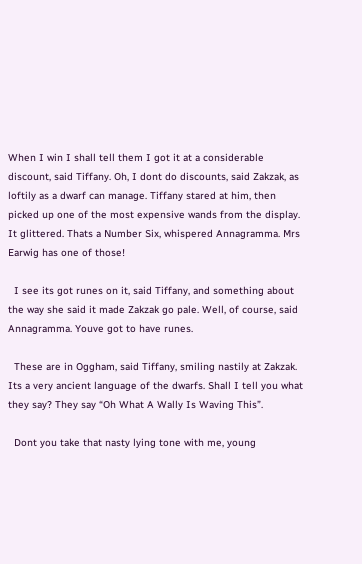When I win I shall tell them I got it at a considerable discount, said Tiffany. Oh, I dont do discounts, said Zakzak, as loftily as a dwarf can manage. Tiffany stared at him, then picked up one of the most expensive wands from the display. It glittered. Thats a Number Six, whispered Annagramma. Mrs Earwig has one of those!

  I see its got runes on it, said Tiffany, and something about the way she said it made Zakzak go pale. Well, of course, said Annagramma. Youve got to have runes.

  These are in Oggham, said Tiffany, smiling nastily at Zakzak. Its a very ancient language of the dwarfs. Shall I tell you what they say? They say “Oh What A Wally Is Waving This”.

  Dont you take that nasty lying tone with me, young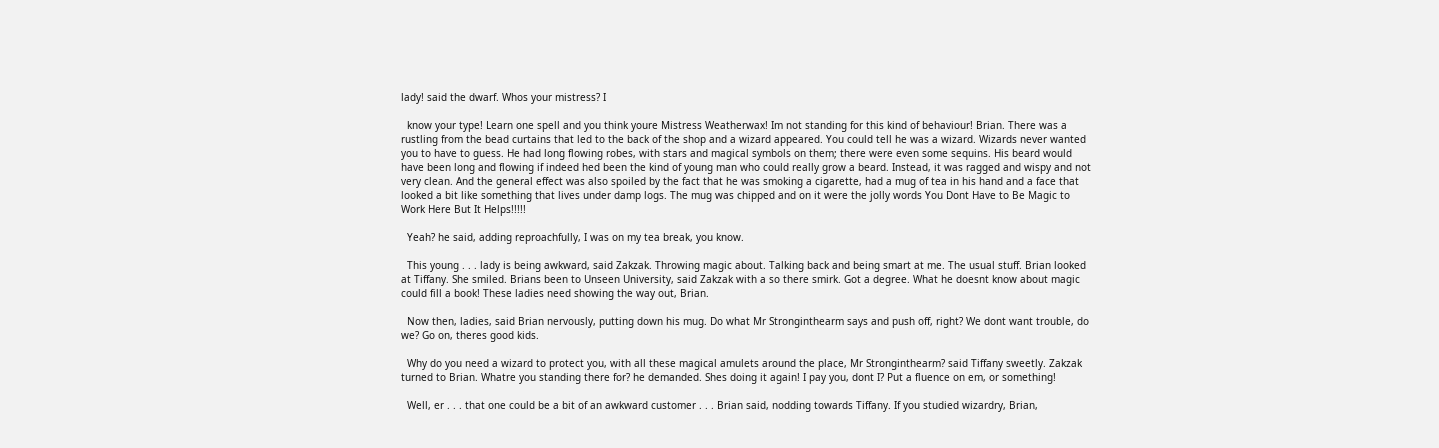lady! said the dwarf. Whos your mistress? I

  know your type! Learn one spell and you think youre Mistress Weatherwax! Im not standing for this kind of behaviour! Brian. There was a rustling from the bead curtains that led to the back of the shop and a wizard appeared. You could tell he was a wizard. Wizards never wanted you to have to guess. He had long flowing robes, with stars and magical symbols on them; there were even some sequins. His beard would have been long and flowing if indeed hed been the kind of young man who could really grow a beard. Instead, it was ragged and wispy and not very clean. And the general effect was also spoiled by the fact that he was smoking a cigarette, had a mug of tea in his hand and a face that looked a bit like something that lives under damp logs. The mug was chipped and on it were the jolly words You Dont Have to Be Magic to Work Here But It Helps!!!!!

  Yeah? he said, adding reproachfully, I was on my tea break, you know.

  This young . . . lady is being awkward, said Zakzak. Throwing magic about. Talking back and being smart at me. The usual stuff. Brian looked at Tiffany. She smiled. Brians been to Unseen University, said Zakzak with a so there smirk. Got a degree. What he doesnt know about magic could fill a book! These ladies need showing the way out, Brian.

  Now then, ladies, said Brian nervously, putting down his mug. Do what Mr Stronginthearm says and push off, right? We dont want trouble, do we? Go on, theres good kids.

  Why do you need a wizard to protect you, with all these magical amulets around the place, Mr Stronginthearm? said Tiffany sweetly. Zakzak turned to Brian. Whatre you standing there for? he demanded. Shes doing it again! I pay you, dont I? Put a fluence on em, or something!

  Well, er . . . that one could be a bit of an awkward customer . . . Brian said, nodding towards Tiffany. If you studied wizardry, Brian,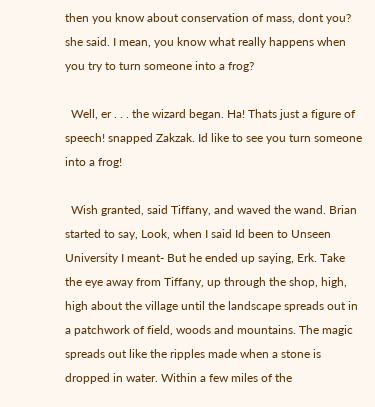then you know about conservation of mass, dont you? she said. I mean, you know what really happens when you try to turn someone into a frog?

  Well, er . . . the wizard began. Ha! Thats just a figure of speech! snapped Zakzak. Id like to see you turn someone into a frog!

  Wish granted, said Tiffany, and waved the wand. Brian started to say, Look, when I said Id been to Unseen University I meant- But he ended up saying, Erk. Take the eye away from Tiffany, up through the shop, high, high about the village until the landscape spreads out in a patchwork of field, woods and mountains. The magic spreads out like the ripples made when a stone is dropped in water. Within a few miles of the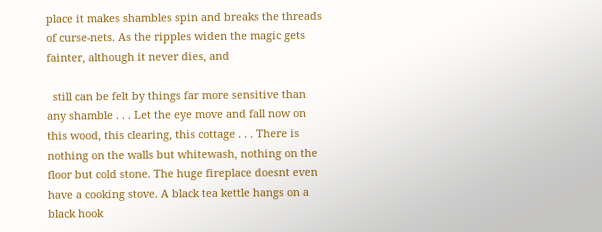place it makes shambles spin and breaks the threads of curse-nets. As the ripples widen the magic gets fainter, although it never dies, and

  still can be felt by things far more sensitive than any shamble . . . Let the eye move and fall now on this wood, this clearing, this cottage . . . There is nothing on the walls but whitewash, nothing on the floor but cold stone. The huge fireplace doesnt even have a cooking stove. A black tea kettle hangs on a black hook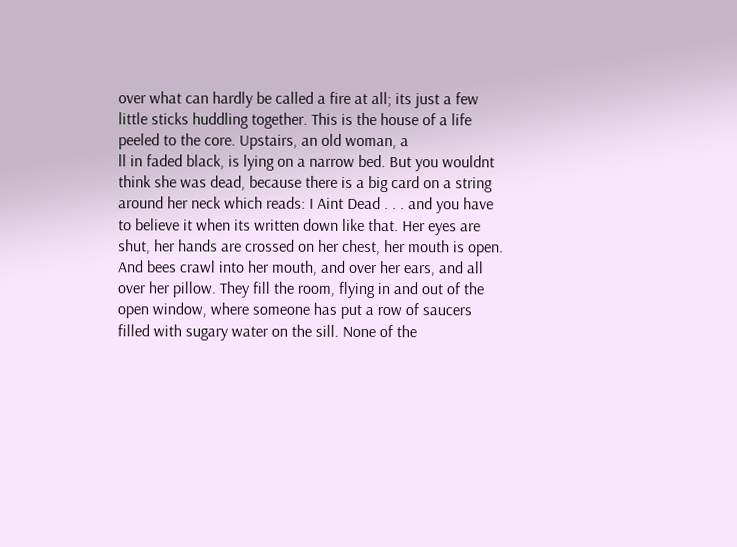over what can hardly be called a fire at all; its just a few little sticks huddling together. This is the house of a life peeled to the core. Upstairs, an old woman, a
ll in faded black, is lying on a narrow bed. But you wouldnt think she was dead, because there is a big card on a string around her neck which reads: I Aint Dead . . . and you have to believe it when its written down like that. Her eyes are shut, her hands are crossed on her chest, her mouth is open. And bees crawl into her mouth, and over her ears, and all over her pillow. They fill the room, flying in and out of the open window, where someone has put a row of saucers filled with sugary water on the sill. None of the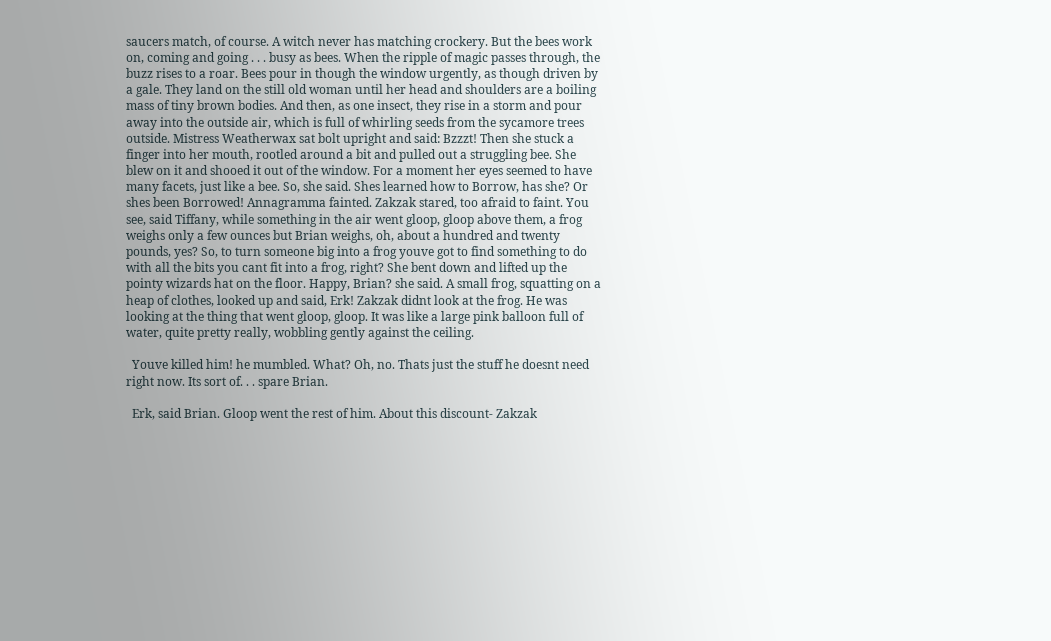saucers match, of course. A witch never has matching crockery. But the bees work on, coming and going . . . busy as bees. When the ripple of magic passes through, the buzz rises to a roar. Bees pour in though the window urgently, as though driven by a gale. They land on the still old woman until her head and shoulders are a boiling mass of tiny brown bodies. And then, as one insect, they rise in a storm and pour away into the outside air, which is full of whirling seeds from the sycamore trees outside. Mistress Weatherwax sat bolt upright and said: Bzzzt! Then she stuck a finger into her mouth, rootled around a bit and pulled out a struggling bee. She blew on it and shooed it out of the window. For a moment her eyes seemed to have many facets, just like a bee. So, she said. Shes learned how to Borrow, has she? Or shes been Borrowed! Annagramma fainted. Zakzak stared, too afraid to faint. You see, said Tiffany, while something in the air went gloop, gloop above them, a frog weighs only a few ounces but Brian weighs, oh, about a hundred and twenty pounds, yes? So, to turn someone big into a frog youve got to find something to do with all the bits you cant fit into a frog, right? She bent down and lifted up the pointy wizards hat on the floor. Happy, Brian? she said. A small frog, squatting on a heap of clothes, looked up and said, Erk! Zakzak didnt look at the frog. He was looking at the thing that went gloop, gloop. It was like a large pink balloon full of water, quite pretty really, wobbling gently against the ceiling.

  Youve killed him! he mumbled. What? Oh, no. Thats just the stuff he doesnt need right now. Its sort of. . . spare Brian.

  Erk, said Brian. Gloop went the rest of him. About this discount- Zakzak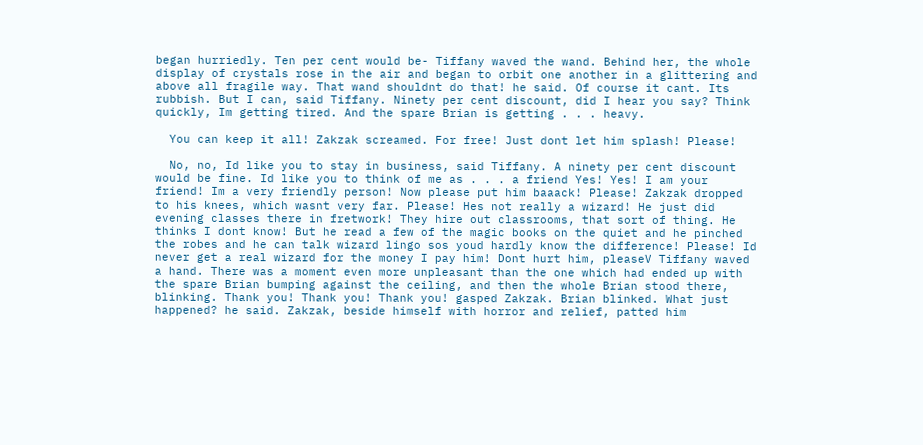began hurriedly. Ten per cent would be- Tiffany waved the wand. Behind her, the whole display of crystals rose in the air and began to orbit one another in a glittering and above all fragile way. That wand shouldnt do that! he said. Of course it cant. Its rubbish. But I can, said Tiffany. Ninety per cent discount, did I hear you say? Think quickly, Im getting tired. And the spare Brian is getting . . . heavy.

  You can keep it all! Zakzak screamed. For free! Just dont let him splash! Please!

  No, no, Id like you to stay in business, said Tiffany. A ninety per cent discount would be fine. Id like you to think of me as . . . a friend Yes! Yes! I am your friend! Im a very friendly person! Now please put him baaack! Please! Zakzak dropped to his knees, which wasnt very far. Please! Hes not really a wizard! He just did evening classes there in fretwork! They hire out classrooms, that sort of thing. He thinks I dont know! But he read a few of the magic books on the quiet and he pinched the robes and he can talk wizard lingo sos youd hardly know the difference! Please! Id never get a real wizard for the money I pay him! Dont hurt him, pleaseV Tiffany waved a hand. There was a moment even more unpleasant than the one which had ended up with the spare Brian bumping against the ceiling, and then the whole Brian stood there, blinking. Thank you! Thank you! Thank you! gasped Zakzak. Brian blinked. What just happened? he said. Zakzak, beside himself with horror and relief, patted him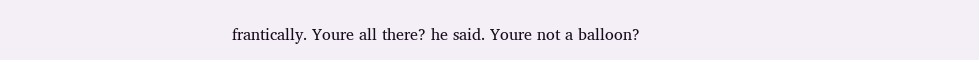frantically. Youre all there? he said. Youre not a balloon?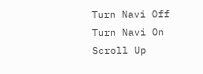Turn Navi Off
Turn Navi On
Scroll Up